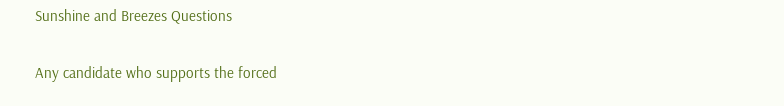Sunshine and Breezes Questions

Any candidate who supports the forced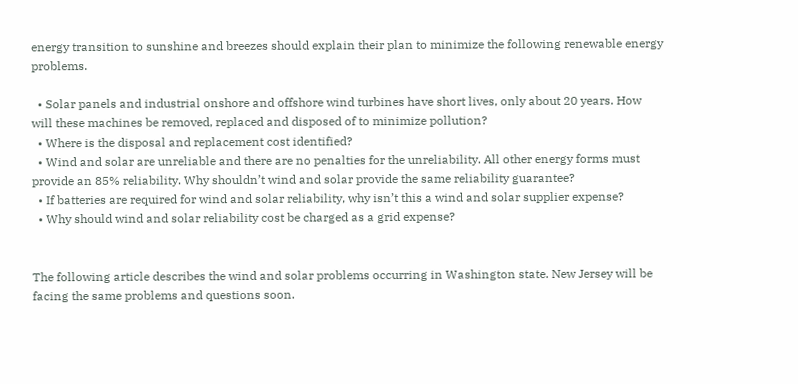energy transition to sunshine and breezes should explain their plan to minimize the following renewable energy problems.

  • Solar panels and industrial onshore and offshore wind turbines have short lives, only about 20 years. How will these machines be removed, replaced and disposed of to minimize pollution?
  • Where is the disposal and replacement cost identified?
  • Wind and solar are unreliable and there are no penalties for the unreliability. All other energy forms must provide an 85% reliability. Why shouldn’t wind and solar provide the same reliability guarantee?
  • If batteries are required for wind and solar reliability, why isn’t this a wind and solar supplier expense?
  • Why should wind and solar reliability cost be charged as a grid expense?


The following article describes the wind and solar problems occurring in Washington state. New Jersey will be facing the same problems and questions soon.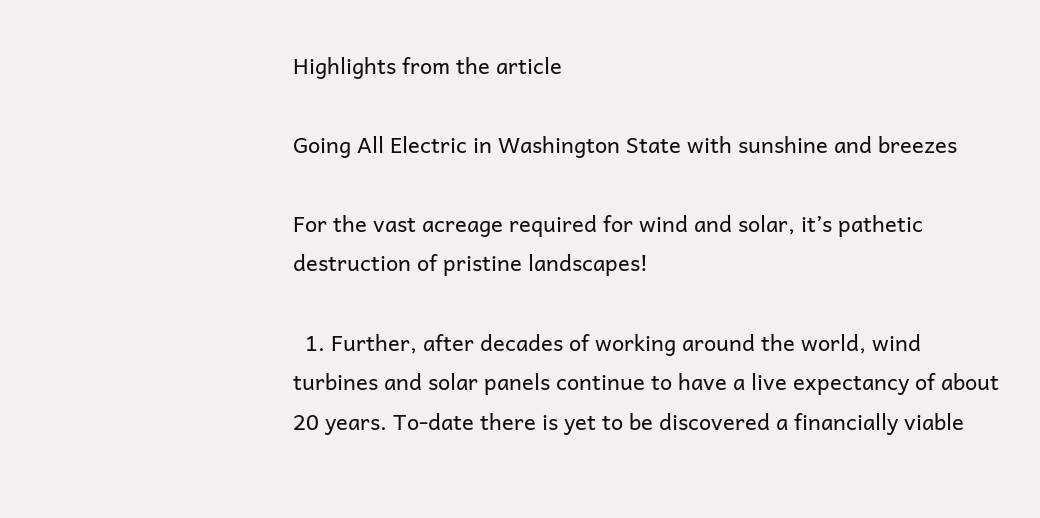Highlights from the article

Going All Electric in Washington State with sunshine and breezes

For the vast acreage required for wind and solar, it’s pathetic destruction of pristine landscapes!

  1. Further, after decades of working around the world, wind turbines and solar panels continue to have a live expectancy of about 20 years. To-date there is yet to be discovered a financially viable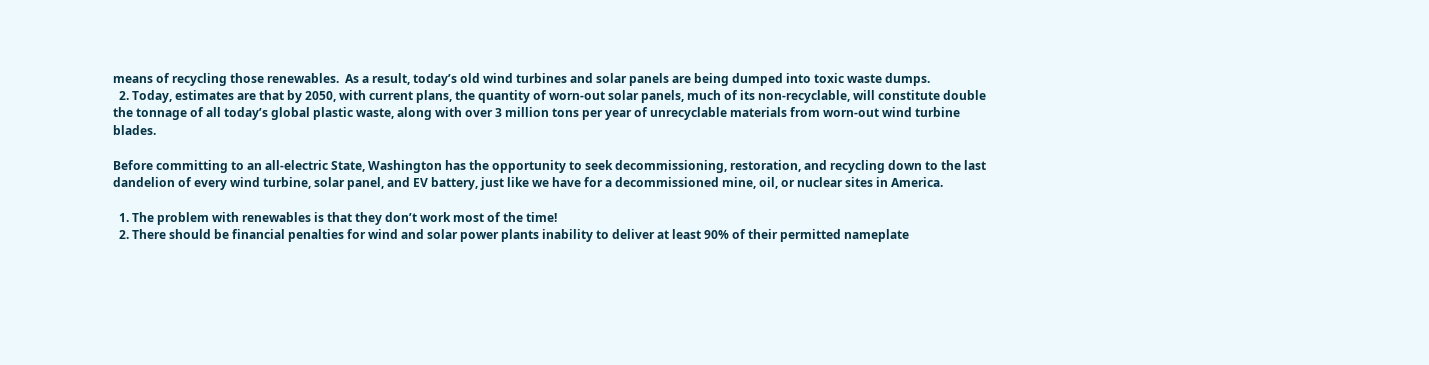means of recycling those renewables.  As a result, today’s old wind turbines and solar panels are being dumped into toxic waste dumps.
  2. Today, estimates are that by 2050, with current plans, the quantity of worn-out solar panels, much of its non-recyclable, will constitute double the tonnage of all today’s global plastic waste, along with over 3 million tons per year of unrecyclable materials from worn-out wind turbine blades.

Before committing to an all-electric State, Washington has the opportunity to seek decommissioning, restoration, and recycling down to the last dandelion of every wind turbine, solar panel, and EV battery, just like we have for a decommissioned mine, oil, or nuclear sites in America.

  1. The problem with renewables is that they don’t work most of the time!
  2. There should be financial penalties for wind and solar power plants inability to deliver at least 90% of their permitted nameplate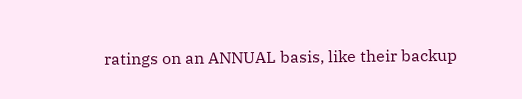ratings on an ANNUAL basis, like their backup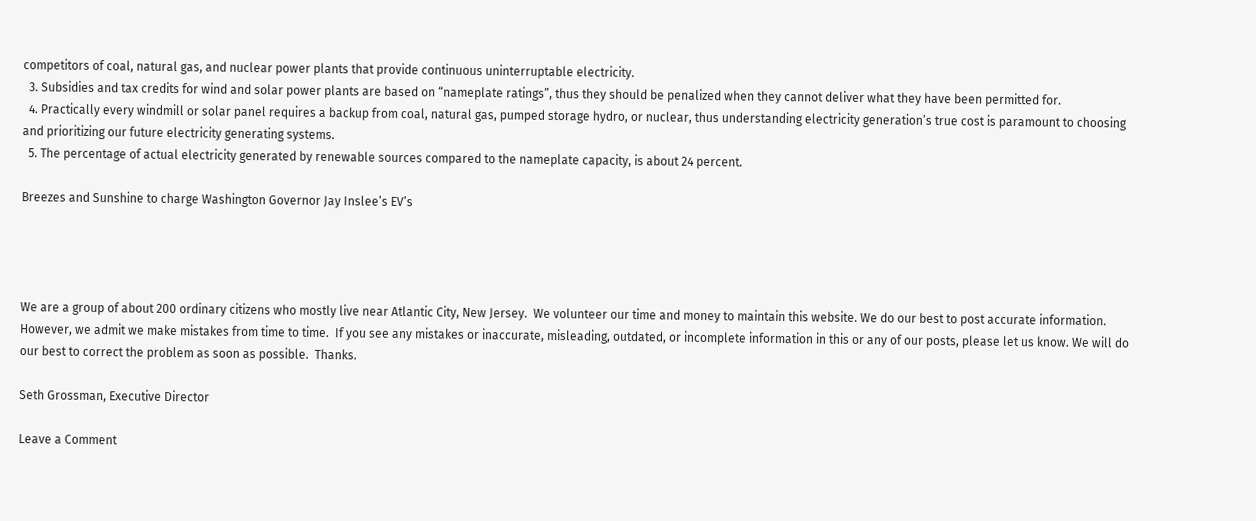competitors of coal, natural gas, and nuclear power plants that provide continuous uninterruptable electricity.
  3. Subsidies and tax credits for wind and solar power plants are based on “nameplate ratings”, thus they should be penalized when they cannot deliver what they have been permitted for.
  4. Practically every windmill or solar panel requires a backup from coal, natural gas, pumped storage hydro, or nuclear, thus understanding electricity generation’s true cost is paramount to choosing and prioritizing our future electricity generating systems.
  5. The percentage of actual electricity generated by renewable sources compared to the nameplate capacity, is about 24 percent.

Breezes and Sunshine to charge Washington Governor Jay Inslee’s EV’s




We are a group of about 200 ordinary citizens who mostly live near Atlantic City, New Jersey.  We volunteer our time and money to maintain this website. We do our best to post accurate information. However, we admit we make mistakes from time to time.  If you see any mistakes or inaccurate, misleading, outdated, or incomplete information in this or any of our posts, please let us know. We will do our best to correct the problem as soon as possible.  Thanks.

Seth Grossman, Executive Director

Leave a Comment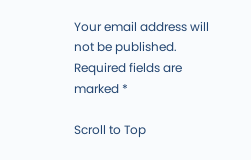Your email address will not be published. Required fields are marked *

Scroll to Top